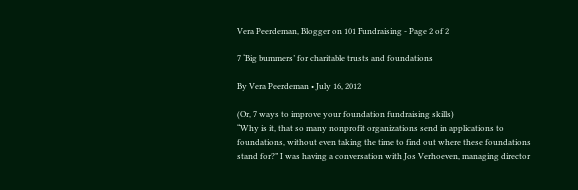Vera Peerdeman, Blogger on 101 Fundraising - Page 2 of 2

7 ‘Big bummers’ for charitable trusts and foundations

By Vera Peerdeman • July 16, 2012

(Or, 7 ways to improve your foundation fundraising skills)
“Why is it, that so many nonprofit organizations send in applications to foundations, without even taking the time to find out where these foundations stand for?” I was having a conversation with Jos Verhoeven, managing director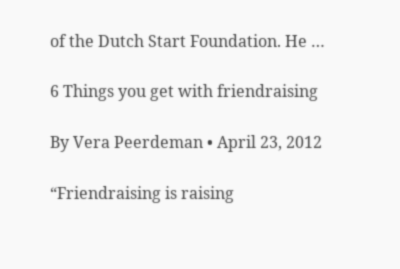of the Dutch Start Foundation. He …

6 Things you get with friendraising

By Vera Peerdeman • April 23, 2012

“Friendraising is raising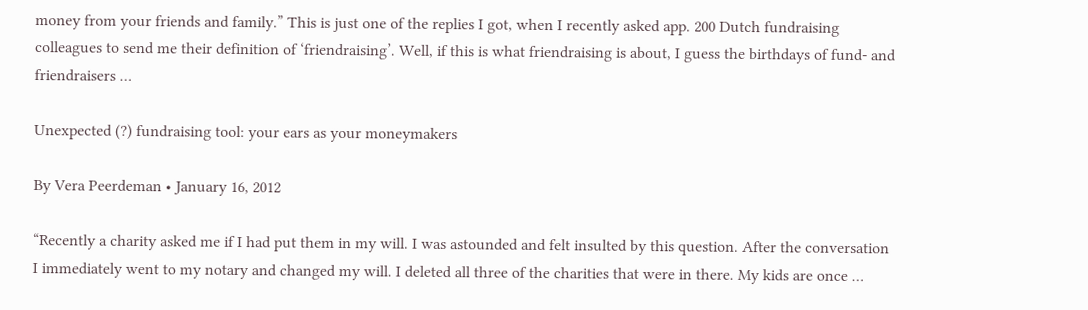money from your friends and family.” This is just one of the replies I got, when I recently asked app. 200 Dutch fundraising colleagues to send me their definition of ‘friendraising’. Well, if this is what friendraising is about, I guess the birthdays of fund- and friendraisers …

Unexpected (?) fundraising tool: your ears as your moneymakers

By Vera Peerdeman • January 16, 2012

“Recently a charity asked me if I had put them in my will. I was astounded and felt insulted by this question. After the conversation I immediately went to my notary and changed my will. I deleted all three of the charities that were in there. My kids are once …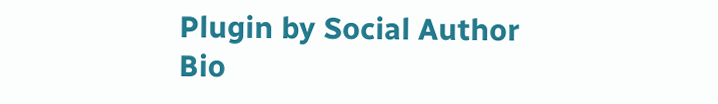Plugin by Social Author Bio